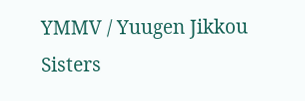YMMV / Yuugen Jikkou Sisters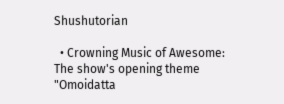Shushutorian

  • Crowning Music of Awesome: The show's opening theme "Omoidatta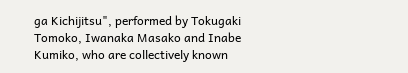ga Kichijitsu", performed by Tokugaki Tomoko, Iwanaka Masako and Inabe Kumiko, who are collectively known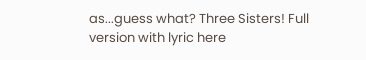as...guess what? Three Sisters! Full version with lyric here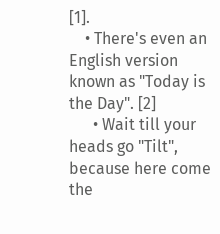[1].
    • There's even an English version known as "Today is the Day". [2]
      • Wait till your heads go "Tilt", because here come the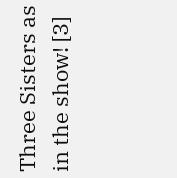Three Sisters as in the show! [3]